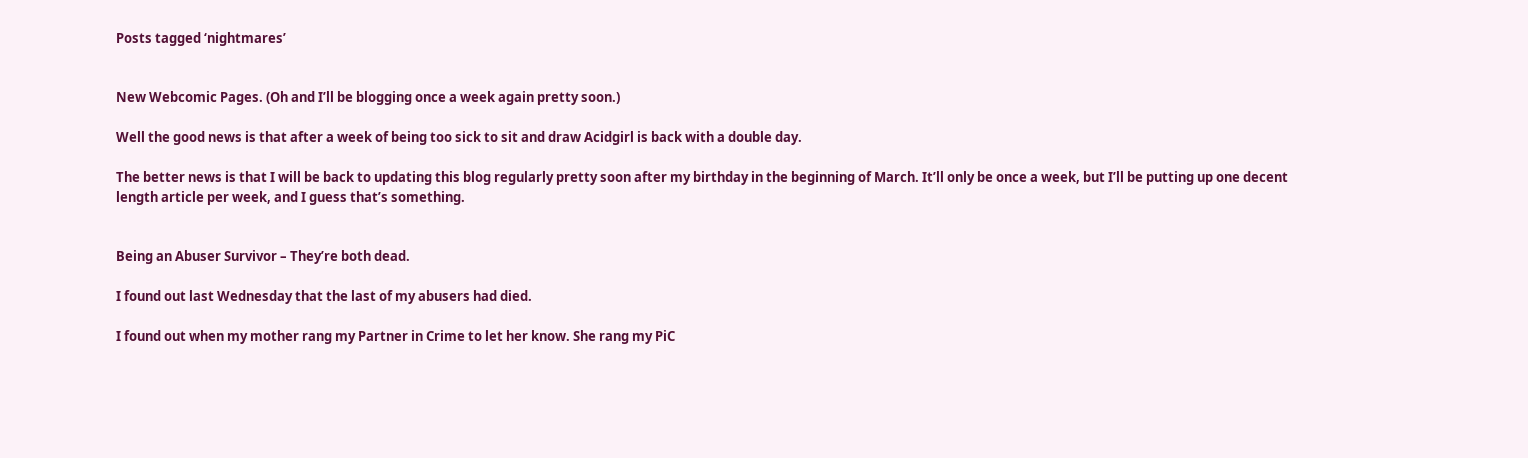Posts tagged ‘nightmares’


New Webcomic Pages. (Oh and I’ll be blogging once a week again pretty soon.)

Well the good news is that after a week of being too sick to sit and draw Acidgirl is back with a double day.

The better news is that I will be back to updating this blog regularly pretty soon after my birthday in the beginning of March. It’ll only be once a week, but I’ll be putting up one decent length article per week, and I guess that’s something.


Being an Abuser Survivor – They’re both dead.

I found out last Wednesday that the last of my abusers had died.

I found out when my mother rang my Partner in Crime to let her know. She rang my PiC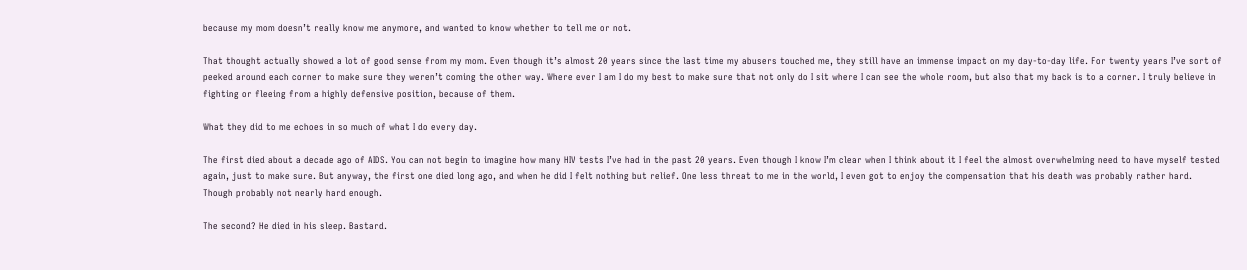because my mom doesn’t really know me anymore, and wanted to know whether to tell me or not.

That thought actually showed a lot of good sense from my mom. Even though it’s almost 20 years since the last time my abusers touched me, they still have an immense impact on my day-to-day life. For twenty years I’ve sort of peeked around each corner to make sure they weren’t coming the other way. Where ever I am I do my best to make sure that not only do I sit where I can see the whole room, but also that my back is to a corner. I truly believe in fighting or fleeing from a highly defensive position, because of them.

What they did to me echoes in so much of what I do every day.

The first died about a decade ago of AIDS. You can not begin to imagine how many HIV tests I’ve had in the past 20 years. Even though I know I’m clear when I think about it I feel the almost overwhelming need to have myself tested again, just to make sure. But anyway, the first one died long ago, and when he did I felt nothing but relief. One less threat to me in the world, I even got to enjoy the compensation that his death was probably rather hard. Though probably not nearly hard enough.

The second? He died in his sleep. Bastard.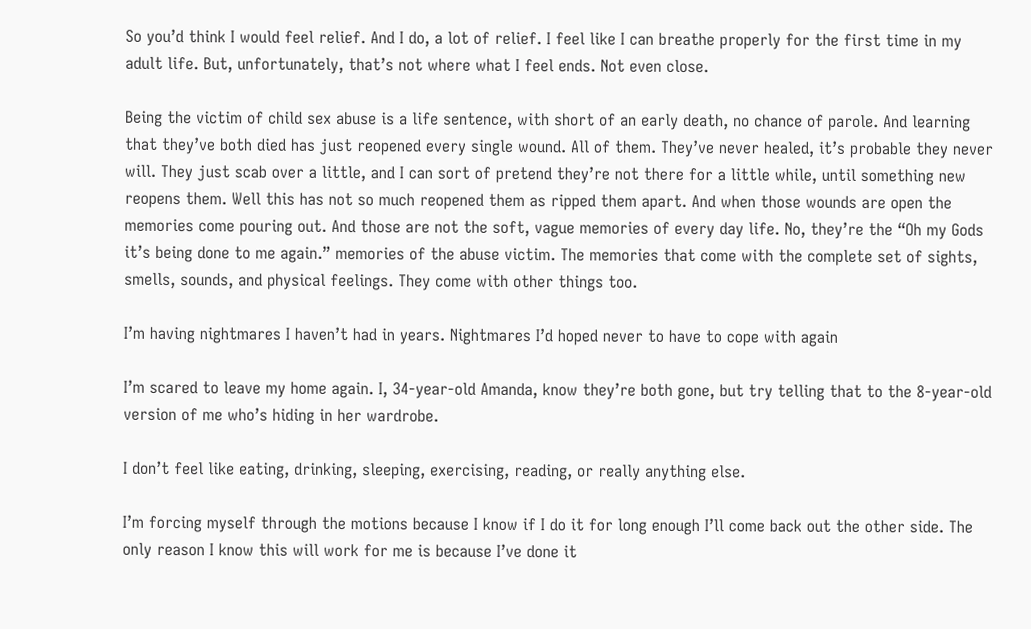So you’d think I would feel relief. And I do, a lot of relief. I feel like I can breathe properly for the first time in my adult life. But, unfortunately, that’s not where what I feel ends. Not even close.

Being the victim of child sex abuse is a life sentence, with short of an early death, no chance of parole. And learning that they’ve both died has just reopened every single wound. All of them. They’ve never healed, it’s probable they never will. They just scab over a little, and I can sort of pretend they’re not there for a little while, until something new reopens them. Well this has not so much reopened them as ripped them apart. And when those wounds are open the memories come pouring out. And those are not the soft, vague memories of every day life. No, they’re the “Oh my Gods it’s being done to me again.” memories of the abuse victim. The memories that come with the complete set of sights, smells, sounds, and physical feelings. They come with other things too.

I’m having nightmares I haven’t had in years. Nightmares I’d hoped never to have to cope with again

I’m scared to leave my home again. I, 34-year-old Amanda, know they’re both gone, but try telling that to the 8-year-old version of me who’s hiding in her wardrobe.

I don’t feel like eating, drinking, sleeping, exercising, reading, or really anything else.

I’m forcing myself through the motions because I know if I do it for long enough I’ll come back out the other side. The only reason I know this will work for me is because I’ve done it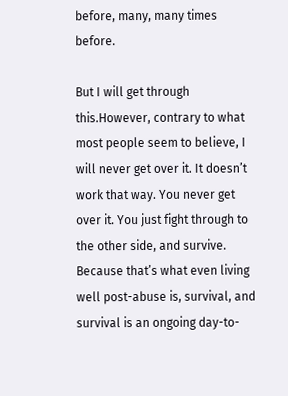before, many, many times before.

But I will get through this.However, contrary to what most people seem to believe, I will never get over it. It doesn’t work that way. You never get over it. You just fight through to the other side, and survive. Because that’s what even living well post-abuse is, survival, and survival is an ongoing day-to-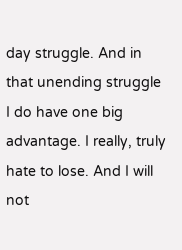day struggle. And in that unending struggle I do have one big advantage. I really, truly hate to lose. And I will not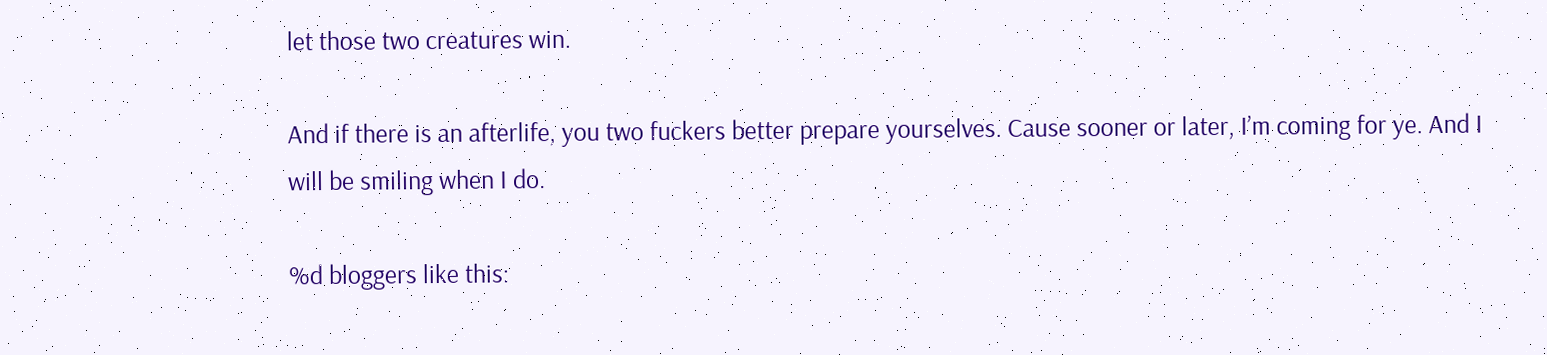let those two creatures win.

And if there is an afterlife, you two fuckers better prepare yourselves. Cause sooner or later, I’m coming for ye. And I will be smiling when I do.

%d bloggers like this: